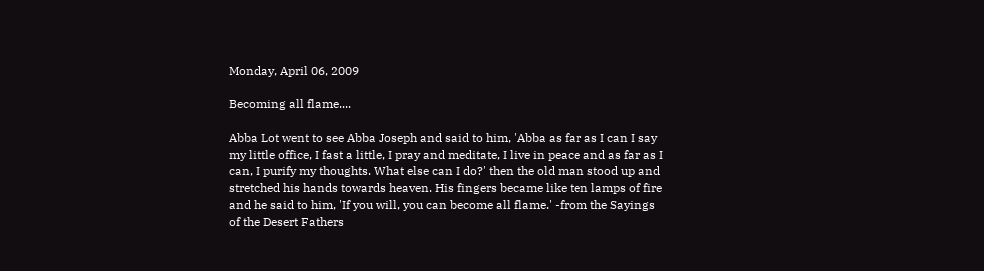Monday, April 06, 2009

Becoming all flame....

Abba Lot went to see Abba Joseph and said to him, 'Abba as far as I can I say my little office, I fast a little, I pray and meditate, I live in peace and as far as I can, I purify my thoughts. What else can I do?' then the old man stood up and stretched his hands towards heaven. His fingers became like ten lamps of fire and he said to him, 'If you will, you can become all flame.' -from the Sayings of the Desert Fathers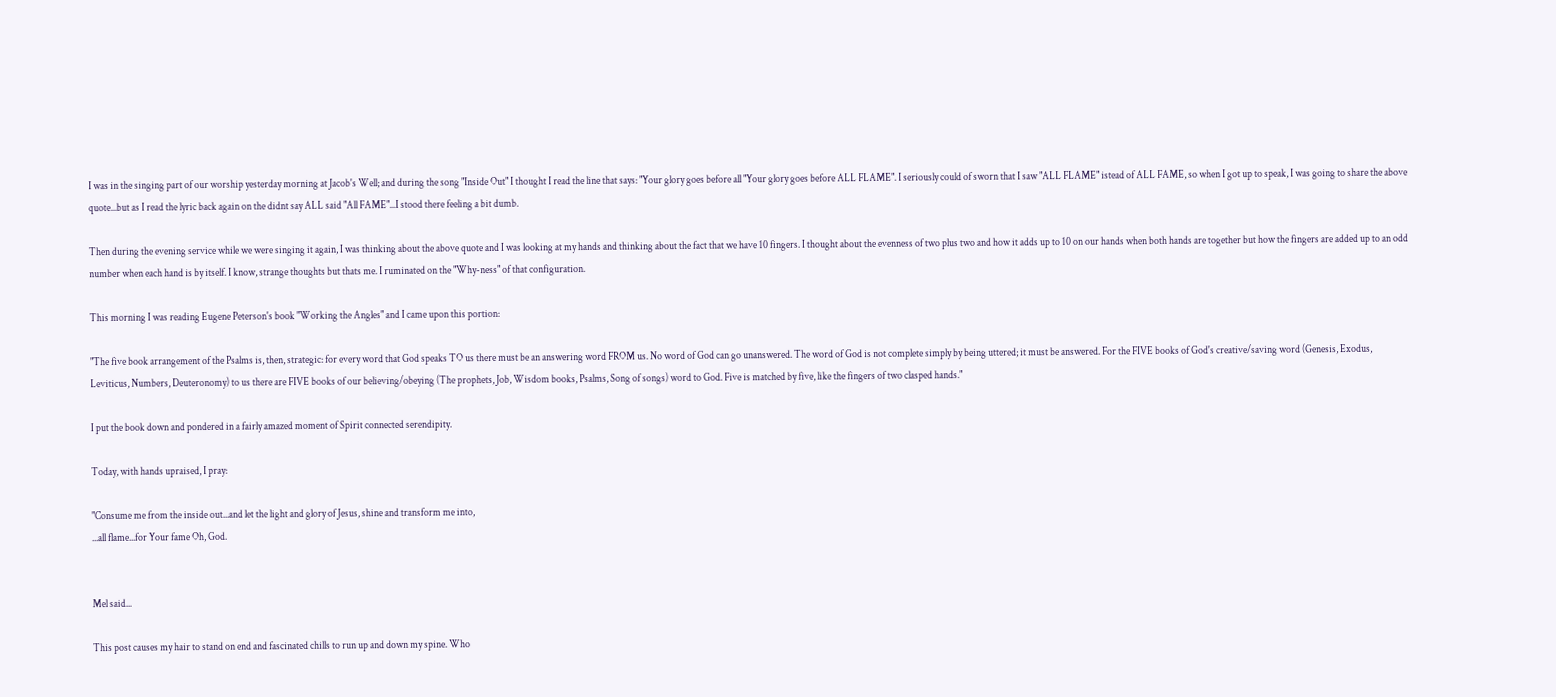I was in the singing part of our worship yesterday morning at Jacob's Well; and during the song "Inside Out" I thought I read the line that says: "Your glory goes before all "Your glory goes before ALL FLAME". I seriously could of sworn that I saw "ALL FLAME" istead of ALL FAME, so when I got up to speak, I was going to share the above quote...but as I read the lyric back again on the didnt say ALL said "All FAME"...I stood there feeling a bit dumb.

Then during the evening service while we were singing it again, I was thinking about the above quote and I was looking at my hands and thinking about the fact that we have 10 fingers. I thought about the evenness of two plus two and how it adds up to 10 on our hands when both hands are together but how the fingers are added up to an odd number when each hand is by itself. I know, strange thoughts but thats me. I ruminated on the "Why-ness" of that configuration.

This morning I was reading Eugene Peterson's book "Working the Angles" and I came upon this portion:

"The five book arrangement of the Psalms is, then, strategic: for every word that God speaks TO us there must be an answering word FROM us. No word of God can go unanswered. The word of God is not complete simply by being uttered; it must be answered. For the FIVE books of God's creative/saving word (Genesis, Exodus, Leviticus, Numbers, Deuteronomy) to us there are FIVE books of our believing/obeying (The prophets, Job, Wisdom books, Psalms, Song of songs) word to God. Five is matched by five, like the fingers of two clasped hands."

I put the book down and pondered in a fairly amazed moment of Spirit connected serendipity.

Today, with hands upraised, I pray:

"Consume me from the inside out...and let the light and glory of Jesus, shine and transform me into,
...all flame...for Your fame Oh, God.


Mel said...

This post causes my hair to stand on end and fascinated chills to run up and down my spine. Who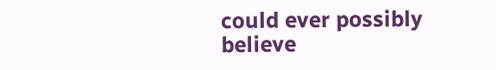could ever possibly believe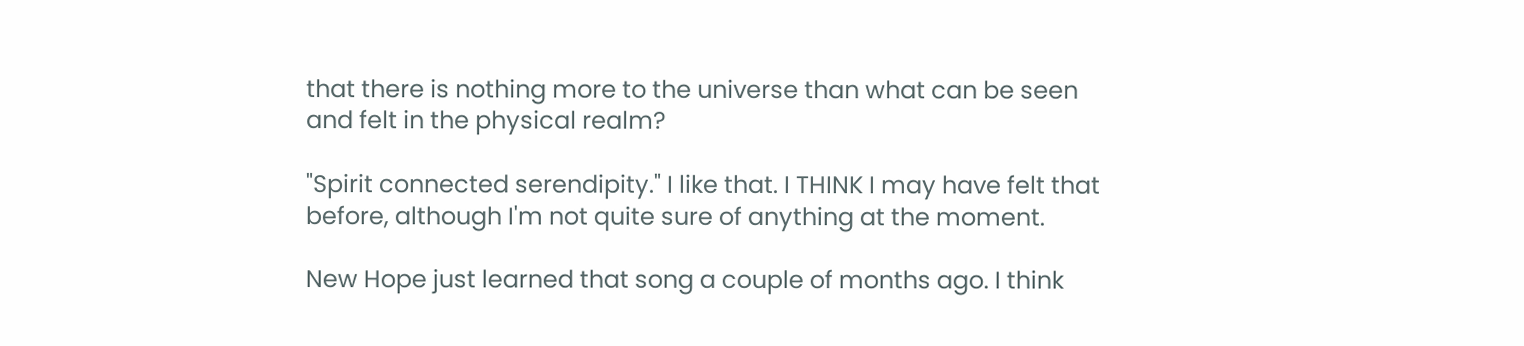that there is nothing more to the universe than what can be seen and felt in the physical realm?

"Spirit connected serendipity." I like that. I THINK I may have felt that before, although I'm not quite sure of anything at the moment.

New Hope just learned that song a couple of months ago. I think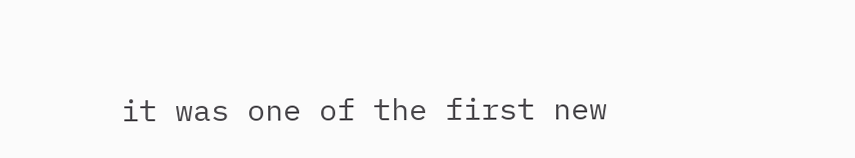it was one of the first new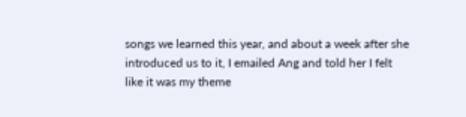songs we learned this year, and about a week after she introduced us to it, I emailed Ang and told her I felt like it was my theme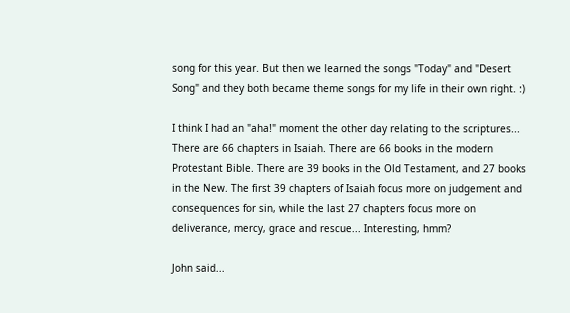song for this year. But then we learned the songs "Today" and "Desert Song" and they both became theme songs for my life in their own right. :)

I think I had an "aha!" moment the other day relating to the scriptures... There are 66 chapters in Isaiah. There are 66 books in the modern Protestant Bible. There are 39 books in the Old Testament, and 27 books in the New. The first 39 chapters of Isaiah focus more on judgement and consequences for sin, while the last 27 chapters focus more on deliverance, mercy, grace and rescue... Interesting, hmm?

John said...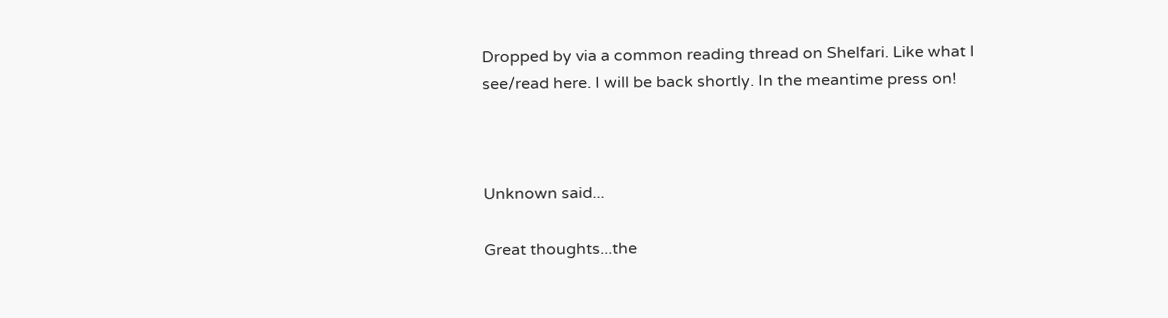Dropped by via a common reading thread on Shelfari. Like what I see/read here. I will be back shortly. In the meantime press on!



Unknown said...

Great thoughts...the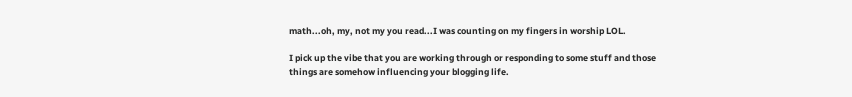math...oh, my, not my you read...I was counting on my fingers in worship LOL.

I pick up the vibe that you are working through or responding to some stuff and those things are somehow influencing your blogging life.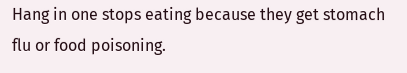Hang in one stops eating because they get stomach flu or food poisoning.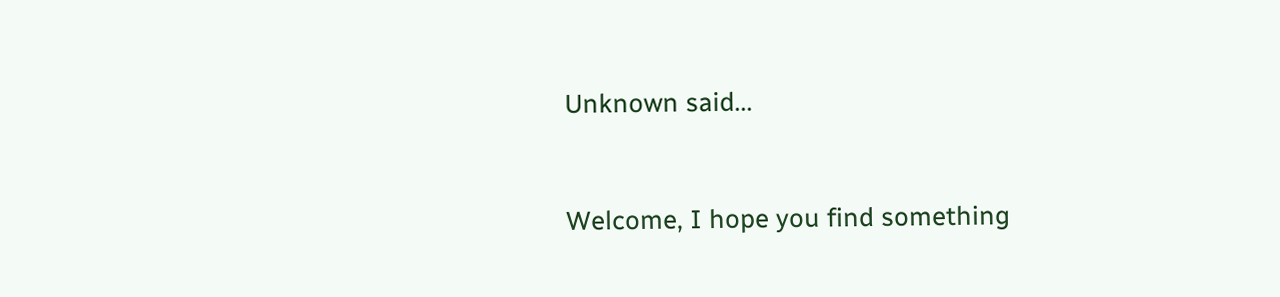Unknown said...


Welcome, I hope you find something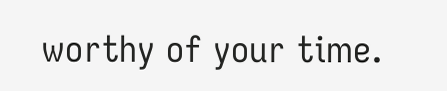worthy of your time.